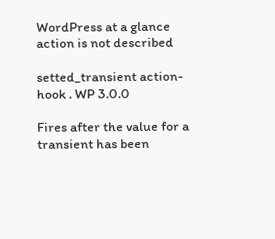WordPress at a glance
action is not described

setted_transient action-hook . WP 3.0.0

Fires after the value for a transient has been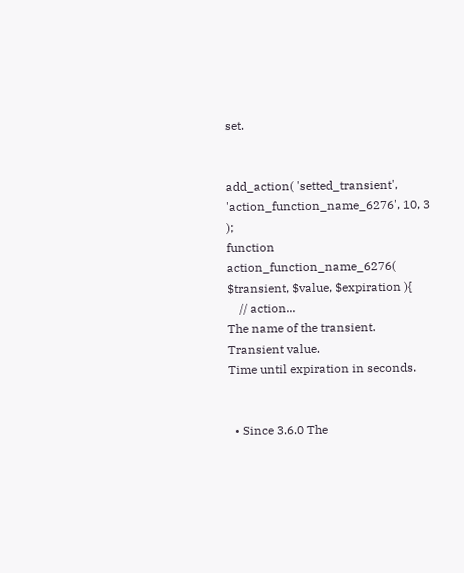set.


add_action( 'setted_transient', 'action_function_name_6276', 10, 3 );
function action_function_name_6276( $transient, $value, $expiration ){
    // action...
The name of the transient.
Transient value.
Time until expiration in seconds.


  • Since 3.6.0 The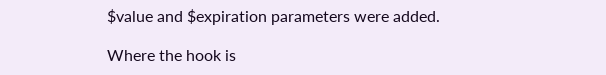$value and $expiration parameters were added.

Where the hook is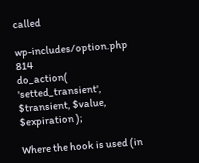called

wp-includes/option.php 814
do_action( 'setted_transient', $transient, $value, $expiration );

Where the hook is used (in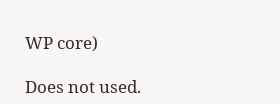WP core)

Does not used.